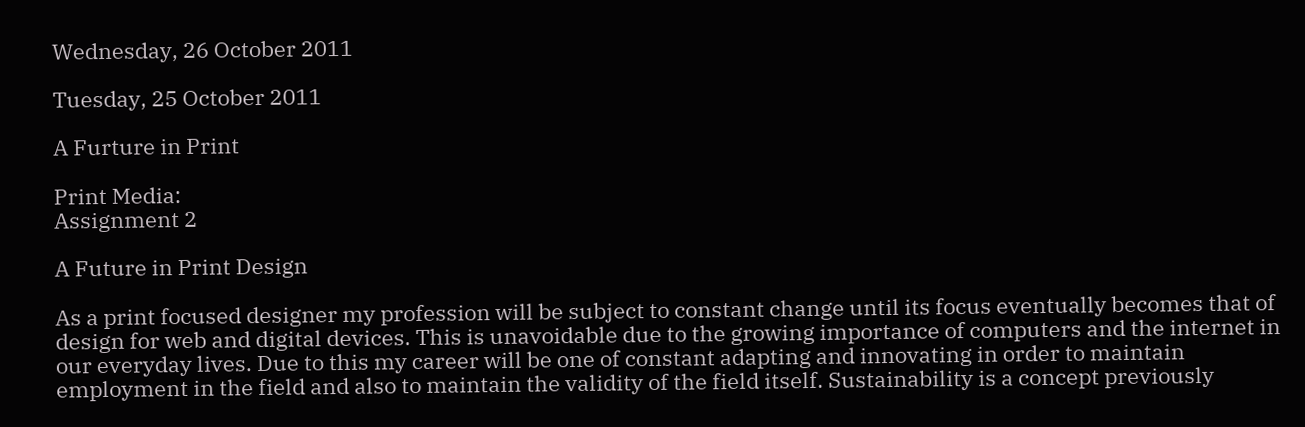Wednesday, 26 October 2011

Tuesday, 25 October 2011

A Furture in Print

Print Media:
Assignment 2

A Future in Print Design

As a print focused designer my profession will be subject to constant change until its focus eventually becomes that of design for web and digital devices. This is unavoidable due to the growing importance of computers and the internet in our everyday lives. Due to this my career will be one of constant adapting and innovating in order to maintain employment in the field and also to maintain the validity of the field itself. Sustainability is a concept previously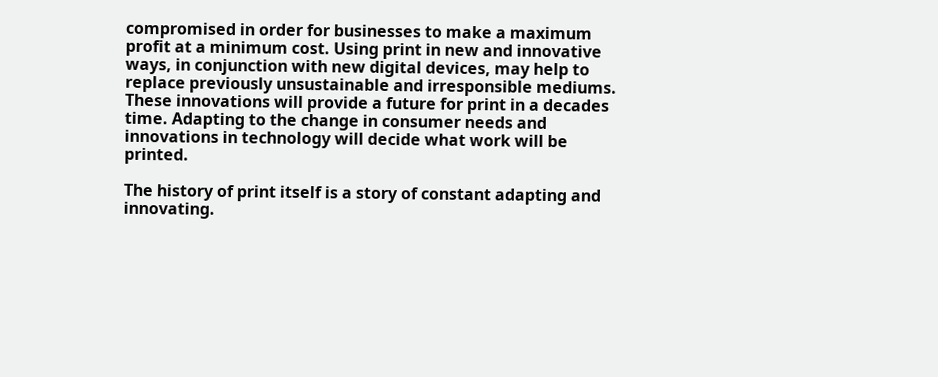compromised in order for businesses to make a maximum profit at a minimum cost. Using print in new and innovative ways, in conjunction with new digital devices, may help to replace previously unsustainable and irresponsible mediums. These innovations will provide a future for print in a decades time. Adapting to the change in consumer needs and innovations in technology will decide what work will be printed.

The history of print itself is a story of constant adapting and innovating.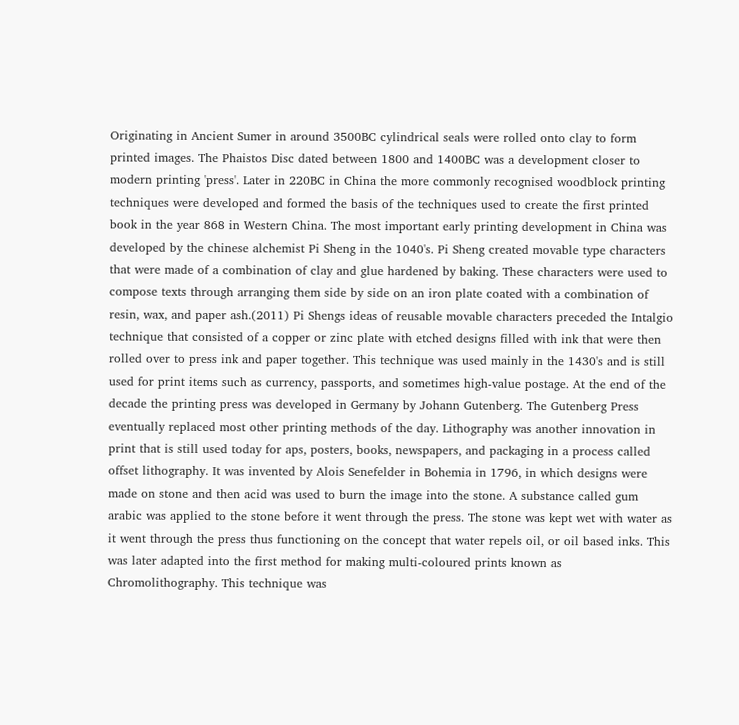Originating in Ancient Sumer in around 3500BC cylindrical seals were rolled onto clay to form printed images. The Phaistos Disc dated between 1800 and 1400BC was a development closer to modern printing 'press'. Later in 220BC in China the more commonly recognised woodblock printing techniques were developed and formed the basis of the techniques used to create the first printed book in the year 868 in Western China. The most important early printing development in China was developed by the chinese alchemist Pi Sheng in the 1040's. Pi Sheng created movable type characters that were made of a combination of clay and glue hardened by baking. These characters were used to compose texts through arranging them side by side on an iron plate coated with a combination of resin, wax, and paper ash.(2011) Pi Shengs ideas of reusable movable characters preceded the Intalgio technique that consisted of a copper or zinc plate with etched designs filled with ink that were then rolled over to press ink and paper together. This technique was used mainly in the 1430's and is still used for print items such as currency, passports, and sometimes high-value postage. At the end of the decade the printing press was developed in Germany by Johann Gutenberg. The Gutenberg Press eventually replaced most other printing methods of the day. Lithography was another innovation in print that is still used today for aps, posters, books, newspapers, and packaging in a process called offset lithography. It was invented by Alois Senefelder in Bohemia in 1796, in which designs were made on stone and then acid was used to burn the image into the stone. A substance called gum arabic was applied to the stone before it went through the press. The stone was kept wet with water as it went through the press thus functioning on the concept that water repels oil, or oil based inks. This was later adapted into the first method for making multi-coloured prints known as Chromolithography. This technique was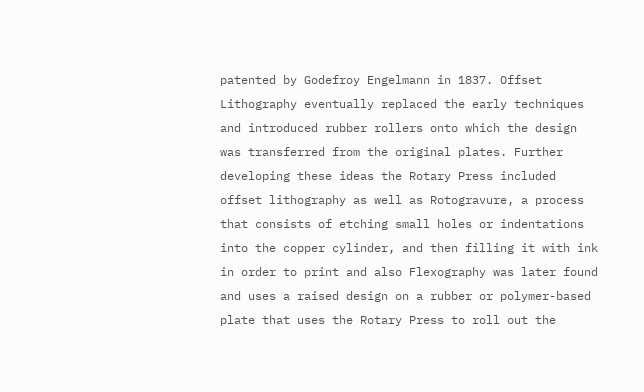patented by Godefroy Engelmann in 1837. Offset Lithography eventually replaced the early techniques and introduced rubber rollers onto which the design was transferred from the original plates. Further developing these ideas the Rotary Press included offset lithography as well as Rotogravure, a process that consists of etching small holes or indentations into the copper cylinder, and then filling it with ink in order to print and also Flexography was later found and uses a raised design on a rubber or polymer-based plate that uses the Rotary Press to roll out the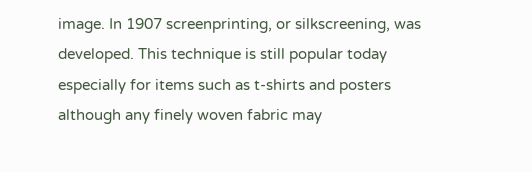image. In 1907 screenprinting, or silkscreening, was developed. This technique is still popular today especially for items such as t-shirts and posters although any finely woven fabric may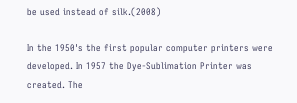be used instead of silk.(2008)

In the 1950's the first popular computer printers were developed. In 1957 the Dye-Sublimation Printer was created. The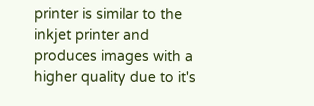printer is similar to the inkjet printer and produces images with a higher quality due to it's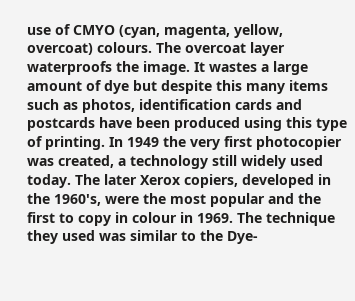use of CMYO (cyan, magenta, yellow, overcoat) colours. The overcoat layer waterproofs the image. It wastes a large amount of dye but despite this many items such as photos, identification cards and postcards have been produced using this type of printing. In 1949 the very first photocopier was created, a technology still widely used today. The later Xerox copiers, developed in the 1960's, were the most popular and the first to copy in colour in 1969. The technique they used was similar to the Dye-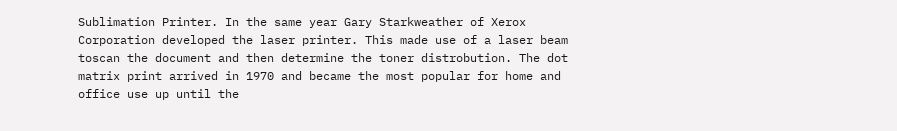Sublimation Printer. In the same year Gary Starkweather of Xerox Corporation developed the laser printer. This made use of a laser beam toscan the document and then determine the toner distrobution. The dot matrix print arrived in 1970 and became the most popular for home and office use up until the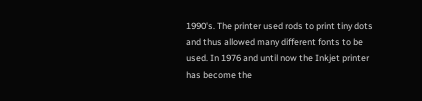1990's. The printer used rods to print tiny dots and thus allowed many different fonts to be used. In 1976 and until now the Inkjet printer has become the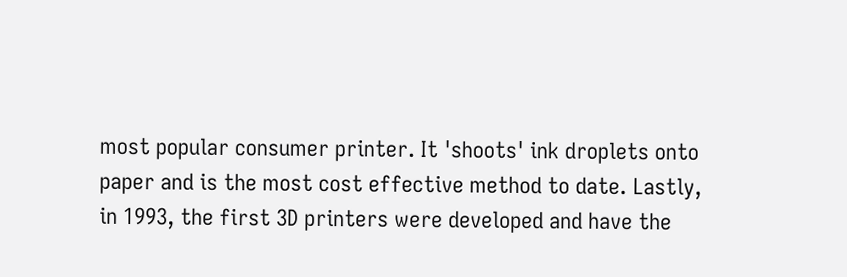most popular consumer printer. It 'shoots' ink droplets onto paper and is the most cost effective method to date. Lastly, in 1993, the first 3D printers were developed and have the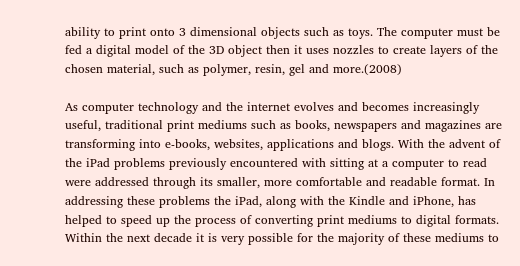ability to print onto 3 dimensional objects such as toys. The computer must be fed a digital model of the 3D object then it uses nozzles to create layers of the chosen material, such as polymer, resin, gel and more.(2008)

As computer technology and the internet evolves and becomes increasingly useful, traditional print mediums such as books, newspapers and magazines are transforming into e-books, websites, applications and blogs. With the advent of the iPad problems previously encountered with sitting at a computer to read were addressed through its smaller, more comfortable and readable format. In addressing these problems the iPad, along with the Kindle and iPhone, has helped to speed up the process of converting print mediums to digital formats. Within the next decade it is very possible for the majority of these mediums to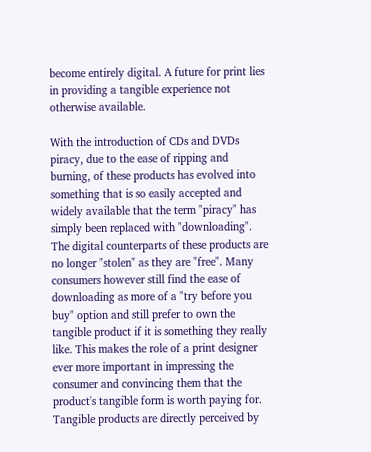become entirely digital. A future for print lies in providing a tangible experience not otherwise available.

With the introduction of CDs and DVDs piracy, due to the ease of ripping and burning, of these products has evolved into something that is so easily accepted and widely available that the term "piracy" has simply been replaced with "downloading". The digital counterparts of these products are no longer "stolen" as they are "free". Many consumers however still find the ease of downloading as more of a "try before you buy" option and still prefer to own the tangible product if it is something they really like. This makes the role of a print designer ever more important in impressing the consumer and convincing them that the product's tangible form is worth paying for. Tangible products are directly perceived by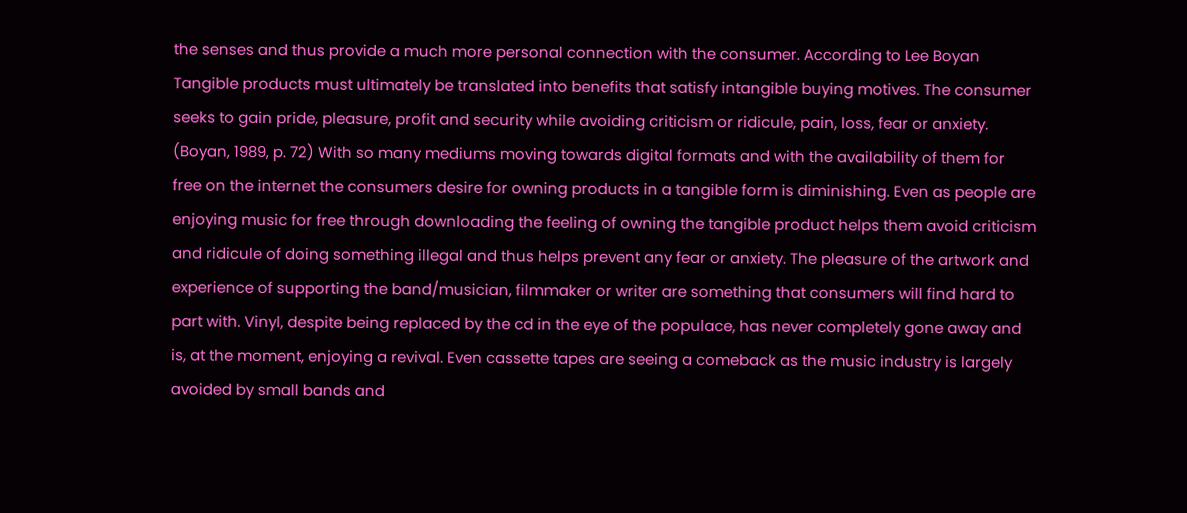the senses and thus provide a much more personal connection with the consumer. According to Lee Boyan Tangible products must ultimately be translated into benefits that satisfy intangible buying motives. The consumer seeks to gain pride, pleasure, profit and security while avoiding criticism or ridicule, pain, loss, fear or anxiety. (Boyan, 1989, p. 72) With so many mediums moving towards digital formats and with the availability of them for free on the internet the consumers desire for owning products in a tangible form is diminishing. Even as people are enjoying music for free through downloading the feeling of owning the tangible product helps them avoid criticism and ridicule of doing something illegal and thus helps prevent any fear or anxiety. The pleasure of the artwork and experience of supporting the band/musician, filmmaker or writer are something that consumers will find hard to part with. Vinyl, despite being replaced by the cd in the eye of the populace, has never completely gone away and is, at the moment, enjoying a revival. Even cassette tapes are seeing a comeback as the music industry is largely avoided by small bands and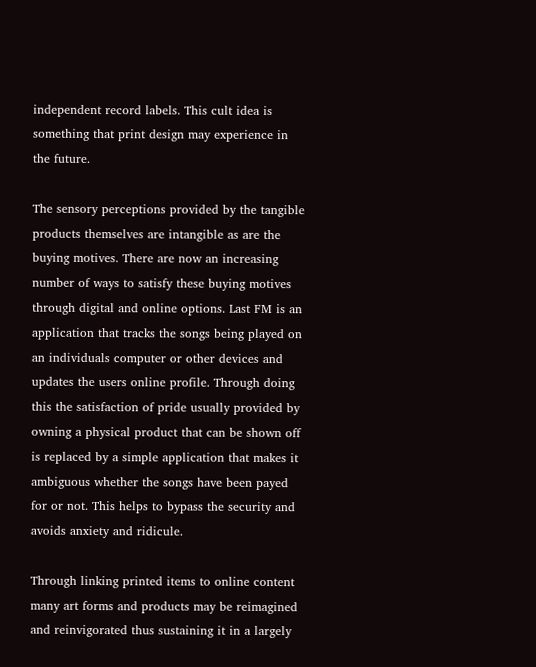independent record labels. This cult idea is something that print design may experience in the future.

The sensory perceptions provided by the tangible products themselves are intangible as are the buying motives. There are now an increasing number of ways to satisfy these buying motives through digital and online options. Last FM is an application that tracks the songs being played on an individuals computer or other devices and updates the users online profile. Through doing this the satisfaction of pride usually provided by owning a physical product that can be shown off is replaced by a simple application that makes it ambiguous whether the songs have been payed for or not. This helps to bypass the security and avoids anxiety and ridicule.

Through linking printed items to online content many art forms and products may be reimagined and reinvigorated thus sustaining it in a largely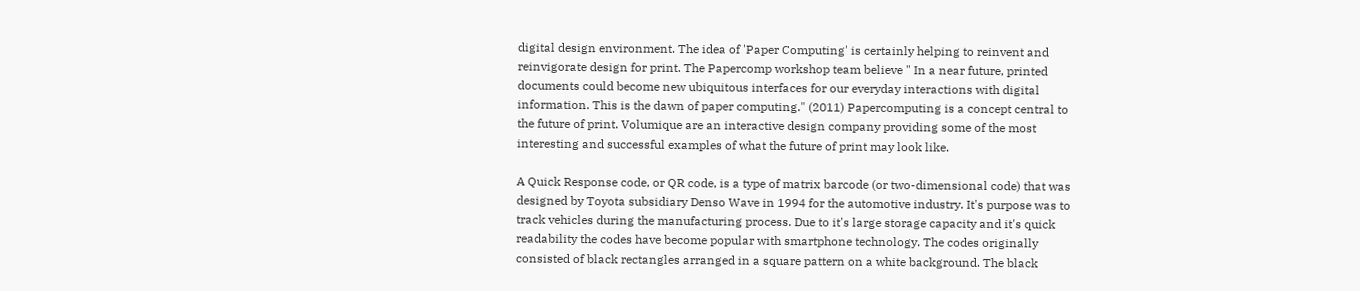digital design environment. The idea of 'Paper Computing' is certainly helping to reinvent and reinvigorate design for print. The Papercomp workshop team believe " In a near future, printed documents could become new ubiquitous interfaces for our everyday interactions with digital information. This is the dawn of paper computing." (2011) Papercomputing is a concept central to the future of print. Volumique are an interactive design company providing some of the most interesting and successful examples of what the future of print may look like.

A Quick Response code, or QR code, is a type of matrix barcode (or two-dimensional code) that was designed by Toyota subsidiary Denso Wave in 1994 for the automotive industry. It's purpose was to track vehicles during the manufacturing process. Due to it's large storage capacity and it's quick readability the codes have become popular with smartphone technology. The codes originally consisted of black rectangles arranged in a square pattern on a white background. The black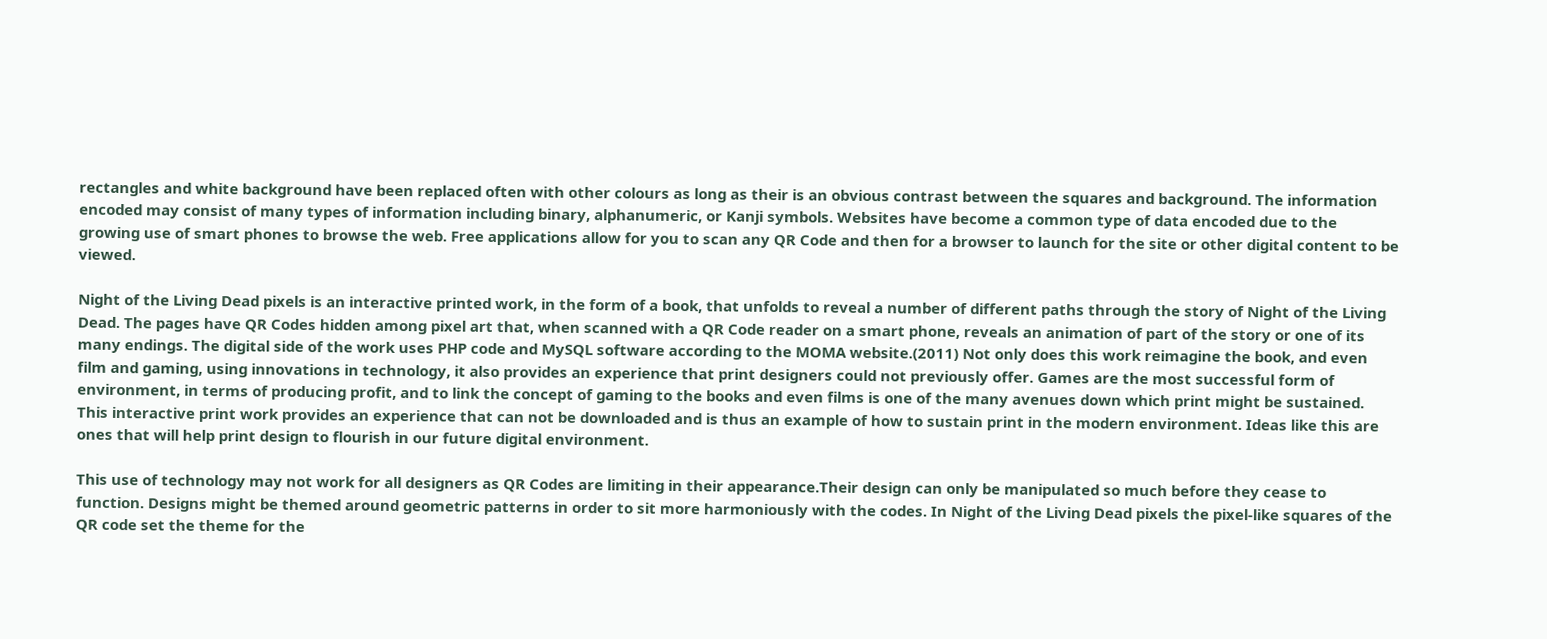rectangles and white background have been replaced often with other colours as long as their is an obvious contrast between the squares and background. The information encoded may consist of many types of information including binary, alphanumeric, or Kanji symbols. Websites have become a common type of data encoded due to the growing use of smart phones to browse the web. Free applications allow for you to scan any QR Code and then for a browser to launch for the site or other digital content to be viewed.

Night of the Living Dead pixels is an interactive printed work, in the form of a book, that unfolds to reveal a number of different paths through the story of Night of the Living Dead. The pages have QR Codes hidden among pixel art that, when scanned with a QR Code reader on a smart phone, reveals an animation of part of the story or one of its many endings. The digital side of the work uses PHP code and MySQL software according to the MOMA website.(2011) Not only does this work reimagine the book, and even film and gaming, using innovations in technology, it also provides an experience that print designers could not previously offer. Games are the most successful form of environment, in terms of producing profit, and to link the concept of gaming to the books and even films is one of the many avenues down which print might be sustained. This interactive print work provides an experience that can not be downloaded and is thus an example of how to sustain print in the modern environment. Ideas like this are ones that will help print design to flourish in our future digital environment.

This use of technology may not work for all designers as QR Codes are limiting in their appearance.Their design can only be manipulated so much before they cease to function. Designs might be themed around geometric patterns in order to sit more harmoniously with the codes. In Night of the Living Dead pixels the pixel-like squares of the QR code set the theme for the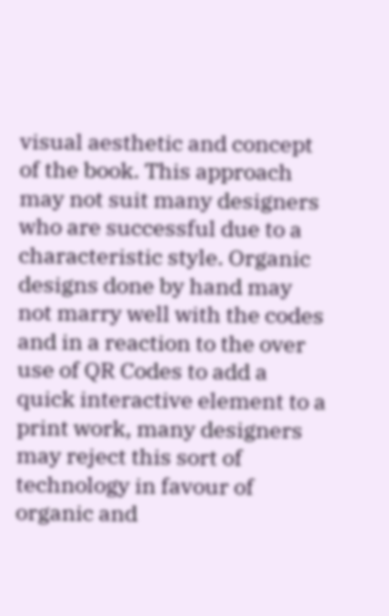visual aesthetic and concept of the book. This approach may not suit many designers who are successful due to a characteristic style. Organic designs done by hand may not marry well with the codes and in a reaction to the over use of QR Codes to add a quick interactive element to a print work, many designers may reject this sort of technology in favour of organic and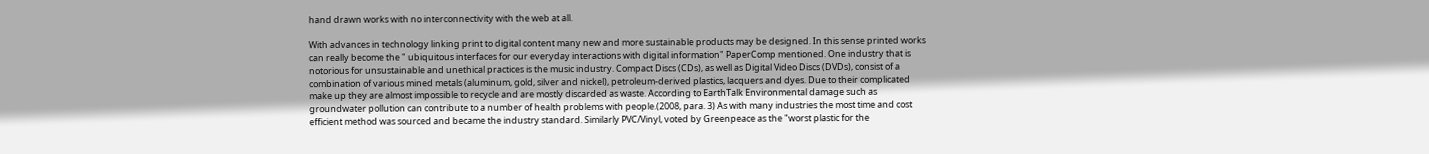hand drawn works with no interconnectivity with the web at all.

With advances in technology linking print to digital content many new and more sustainable products may be designed. In this sense printed works can really become the " ubiquitous interfaces for our everyday interactions with digital information" PaperComp mentioned. One industry that is notorious for unsustainable and unethical practices is the music industry. Compact Discs (CDs), as well as Digital Video Discs (DVDs), consist of a combination of various mined metals (aluminum, gold, silver and nickel), petroleum-derived plastics, lacquers and dyes. Due to their complicated make up they are almost impossible to recycle and are mostly discarded as waste. According to EarthTalk Environmental damage such as groundwater pollution can contribute to a number of health problems with people.(2008, para. 3) As with many industries the most time and cost efficient method was sourced and became the industry standard. Similarly PVC/Vinyl, voted by Greenpeace as the "worst plastic for the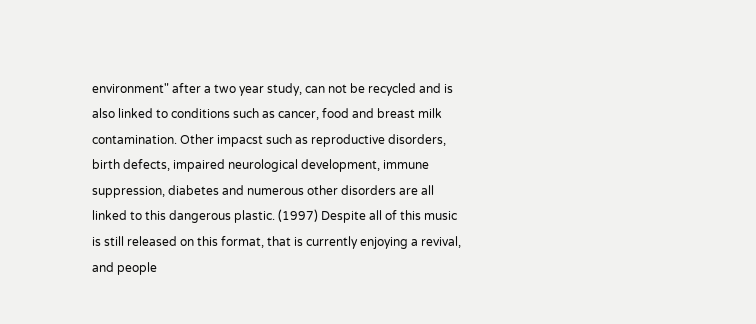environment" after a two year study, can not be recycled and is also linked to conditions such as cancer, food and breast milk contamination. Other impacst such as reproductive disorders, birth defects, impaired neurological development, immune suppression, diabetes and numerous other disorders are all linked to this dangerous plastic. (1997) Despite all of this music is still released on this format, that is currently enjoying a revival, and people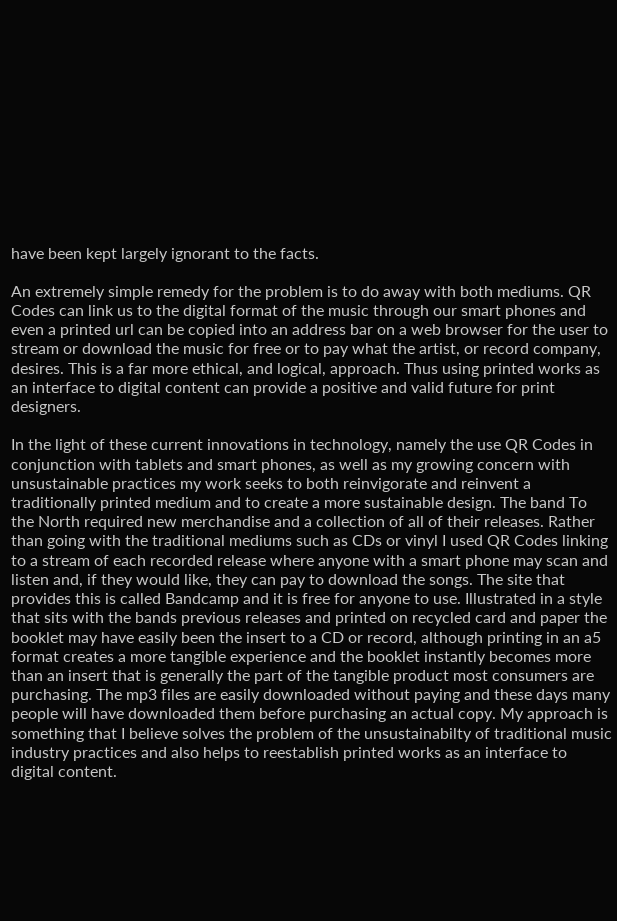have been kept largely ignorant to the facts.

An extremely simple remedy for the problem is to do away with both mediums. QR Codes can link us to the digital format of the music through our smart phones and even a printed url can be copied into an address bar on a web browser for the user to stream or download the music for free or to pay what the artist, or record company, desires. This is a far more ethical, and logical, approach. Thus using printed works as an interface to digital content can provide a positive and valid future for print designers.

In the light of these current innovations in technology, namely the use QR Codes in conjunction with tablets and smart phones, as well as my growing concern with unsustainable practices my work seeks to both reinvigorate and reinvent a traditionally printed medium and to create a more sustainable design. The band To the North required new merchandise and a collection of all of their releases. Rather than going with the traditional mediums such as CDs or vinyl I used QR Codes linking to a stream of each recorded release where anyone with a smart phone may scan and listen and, if they would like, they can pay to download the songs. The site that provides this is called Bandcamp and it is free for anyone to use. Illustrated in a style that sits with the bands previous releases and printed on recycled card and paper the booklet may have easily been the insert to a CD or record, although printing in an a5 format creates a more tangible experience and the booklet instantly becomes more than an insert that is generally the part of the tangible product most consumers are purchasing. The mp3 files are easily downloaded without paying and these days many people will have downloaded them before purchasing an actual copy. My approach is something that I believe solves the problem of the unsustainabilty of traditional music industry practices and also helps to reestablish printed works as an interface to digital content.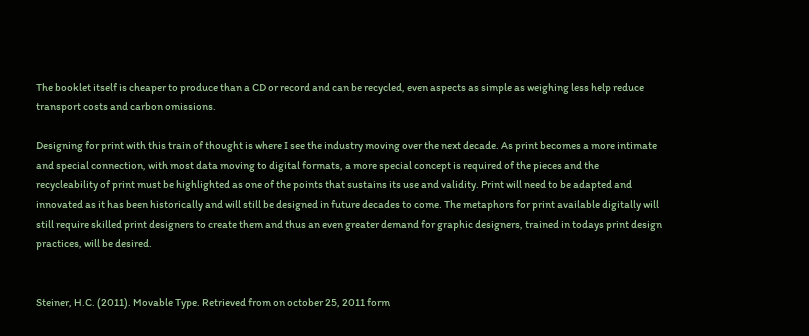The booklet itself is cheaper to produce than a CD or record and can be recycled, even aspects as simple as weighing less help reduce transport costs and carbon omissions.

Designing for print with this train of thought is where I see the industry moving over the next decade. As print becomes a more intimate and special connection, with most data moving to digital formats, a more special concept is required of the pieces and the recycleability of print must be highlighted as one of the points that sustains its use and validity. Print will need to be adapted and innovated as it has been historically and will still be designed in future decades to come. The metaphors for print available digitally will still require skilled print designers to create them and thus an even greater demand for graphic designers, trained in todays print design practices, will be desired.


Steiner, H.C. (2011). Movable Type. Retrieved from on october 25, 2011 form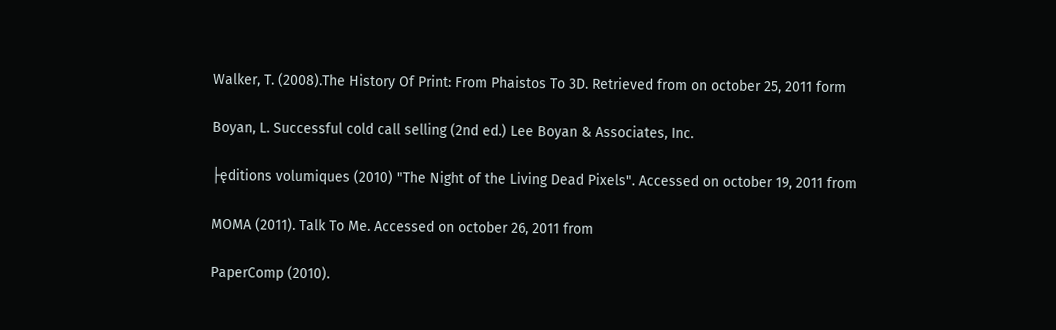Walker, T. (2008).The History Of Print: From Phaistos To 3D. Retrieved from on october 25, 2011 form

Boyan, L. Successful cold call selling (2nd ed.) Lee Boyan & Associates, Inc.

├ęditions volumiques (2010) "The Night of the Living Dead Pixels". Accessed on october 19, 2011 from

MOMA (2011). Talk To Me. Accessed on october 26, 2011 from

PaperComp (2010).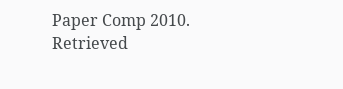Paper Comp 2010. Retrieved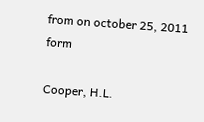from on october 25, 2011 form

Cooper, H.L.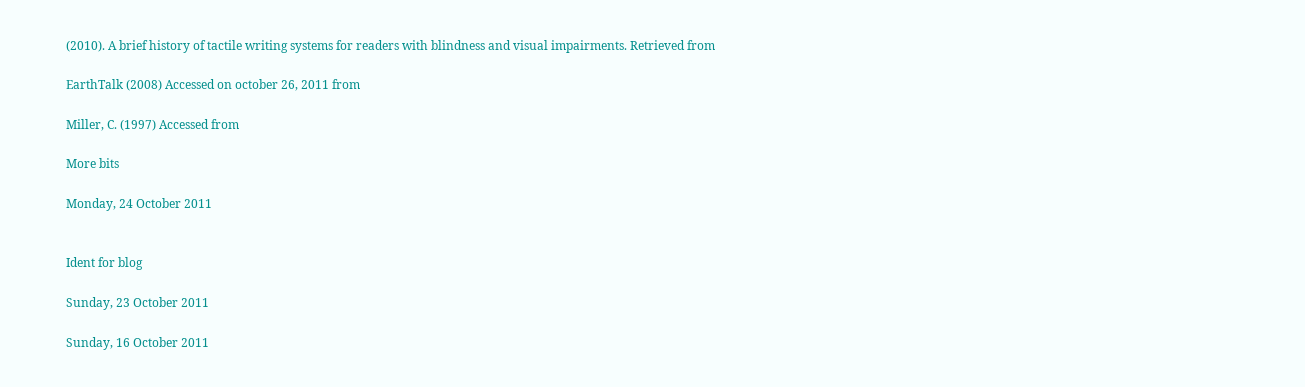(2010). A brief history of tactile writing systems for readers with blindness and visual impairments. Retrieved from

EarthTalk (2008) Accessed on october 26, 2011 from

Miller, C. (1997) Accessed from

More bits

Monday, 24 October 2011


Ident for blog

Sunday, 23 October 2011

Sunday, 16 October 2011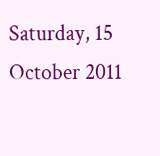Saturday, 15 October 2011